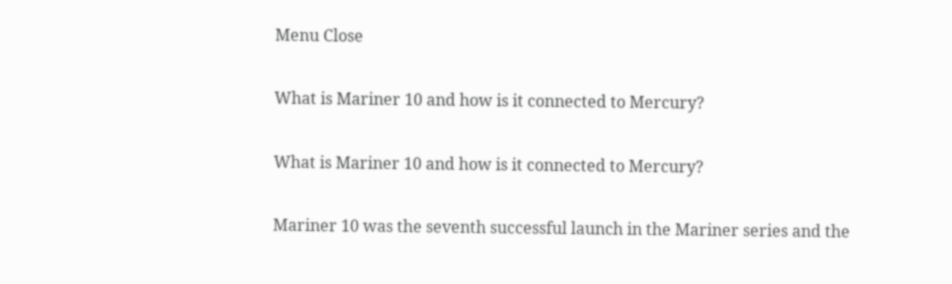Menu Close

What is Mariner 10 and how is it connected to Mercury?

What is Mariner 10 and how is it connected to Mercury?

Mariner 10 was the seventh successful launch in the Mariner series and the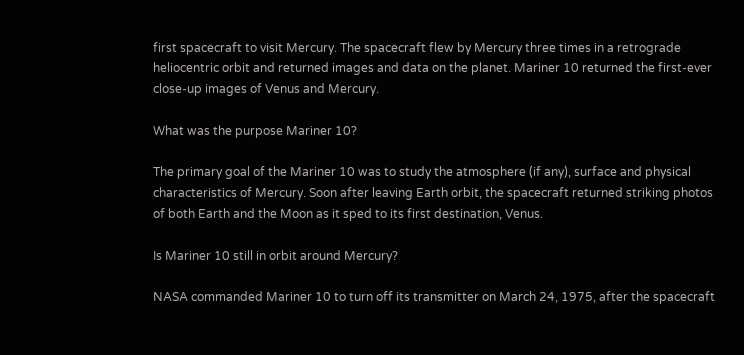first spacecraft to visit Mercury. The spacecraft flew by Mercury three times in a retrograde heliocentric orbit and returned images and data on the planet. Mariner 10 returned the first-ever close-up images of Venus and Mercury.

What was the purpose Mariner 10?

The primary goal of the Mariner 10 was to study the atmosphere (if any), surface and physical characteristics of Mercury. Soon after leaving Earth orbit, the spacecraft returned striking photos of both Earth and the Moon as it sped to its first destination, Venus.

Is Mariner 10 still in orbit around Mercury?

NASA commanded Mariner 10 to turn off its transmitter on March 24, 1975, after the spacecraft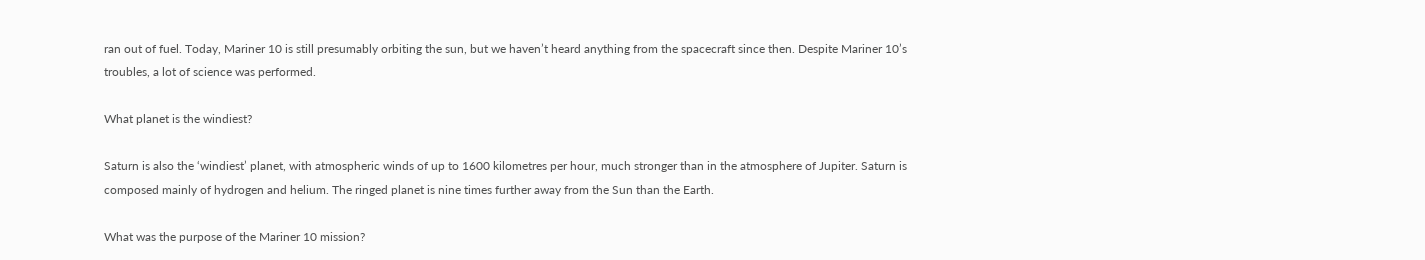ran out of fuel. Today, Mariner 10 is still presumably orbiting the sun, but we haven’t heard anything from the spacecraft since then. Despite Mariner 10’s troubles, a lot of science was performed.

What planet is the windiest?

Saturn is also the ‘windiest’ planet, with atmospheric winds of up to 1600 kilometres per hour, much stronger than in the atmosphere of Jupiter. Saturn is composed mainly of hydrogen and helium. The ringed planet is nine times further away from the Sun than the Earth.

What was the purpose of the Mariner 10 mission?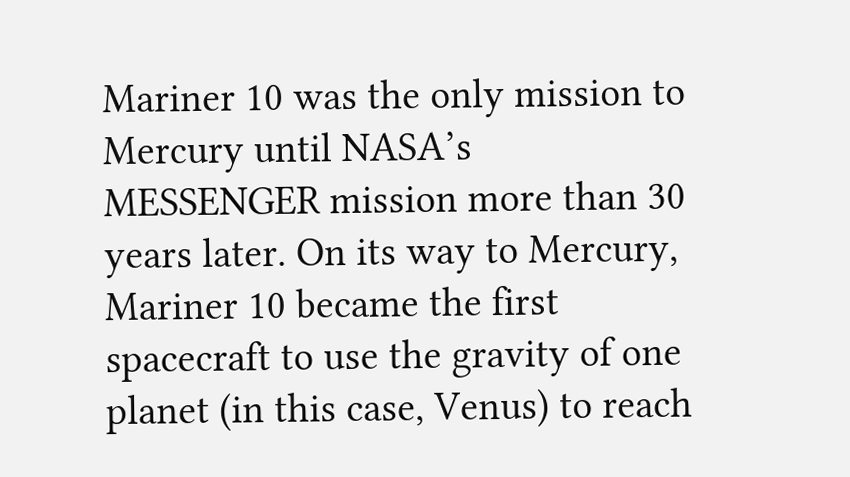Mariner 10 was the only mission to Mercury until NASA’s MESSENGER mission more than 30 years later. On its way to Mercury, Mariner 10 became the first spacecraft to use the gravity of one planet (in this case, Venus) to reach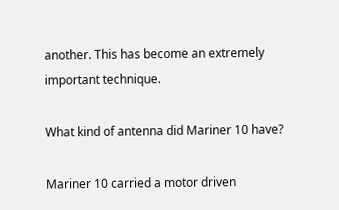another. This has become an extremely important technique.

What kind of antenna did Mariner 10 have?

Mariner 10 carried a motor driven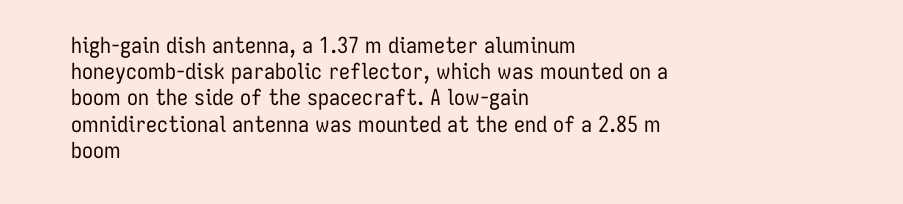high-gain dish antenna, a 1.37 m diameter aluminum honeycomb-disk parabolic reflector, which was mounted on a boom on the side of the spacecraft. A low-gain omnidirectional antenna was mounted at the end of a 2.85 m boom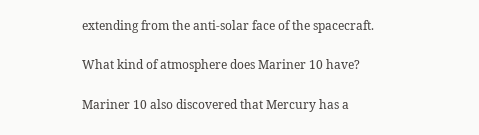extending from the anti-solar face of the spacecraft.

What kind of atmosphere does Mariner 10 have?

Mariner 10 also discovered that Mercury has a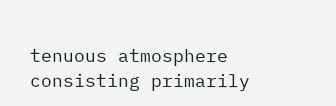tenuous atmosphere consisting primarily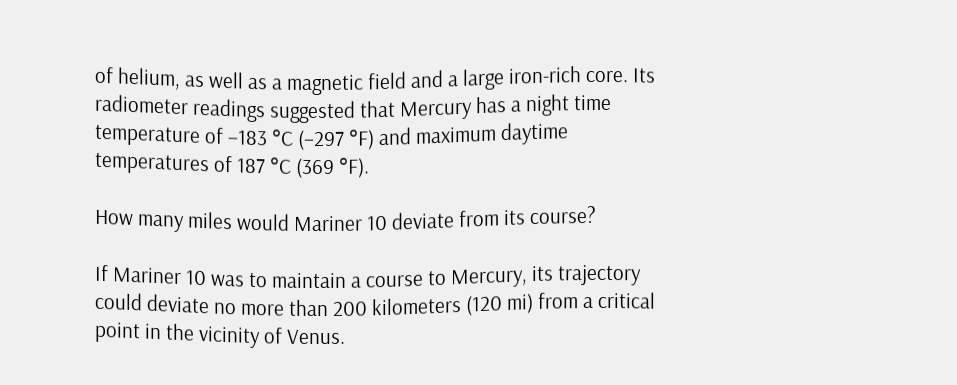of helium, as well as a magnetic field and a large iron-rich core. Its radiometer readings suggested that Mercury has a night time temperature of −183 °C (−297 °F) and maximum daytime temperatures of 187 °C (369 °F).

How many miles would Mariner 10 deviate from its course?

If Mariner 10 was to maintain a course to Mercury, its trajectory could deviate no more than 200 kilometers (120 mi) from a critical point in the vicinity of Venus.